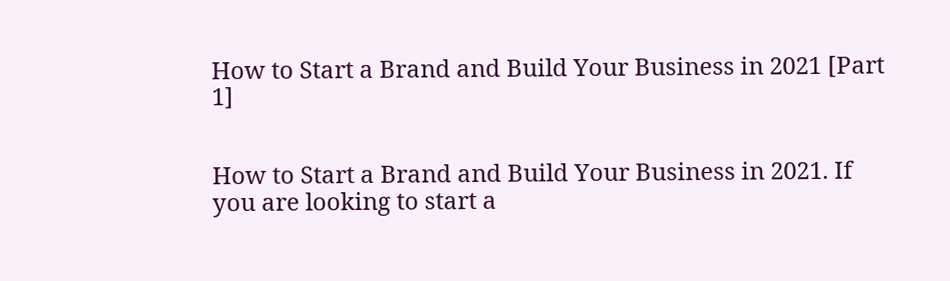How to Start a Brand and Build Your Business in 2021 [Part 1]


How to Start a Brand and Build Your Business in 2021. If you are looking to start a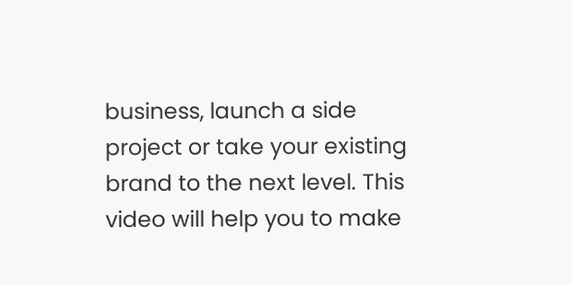business, launch a side project or take your existing brand to the next level. This video will help you to make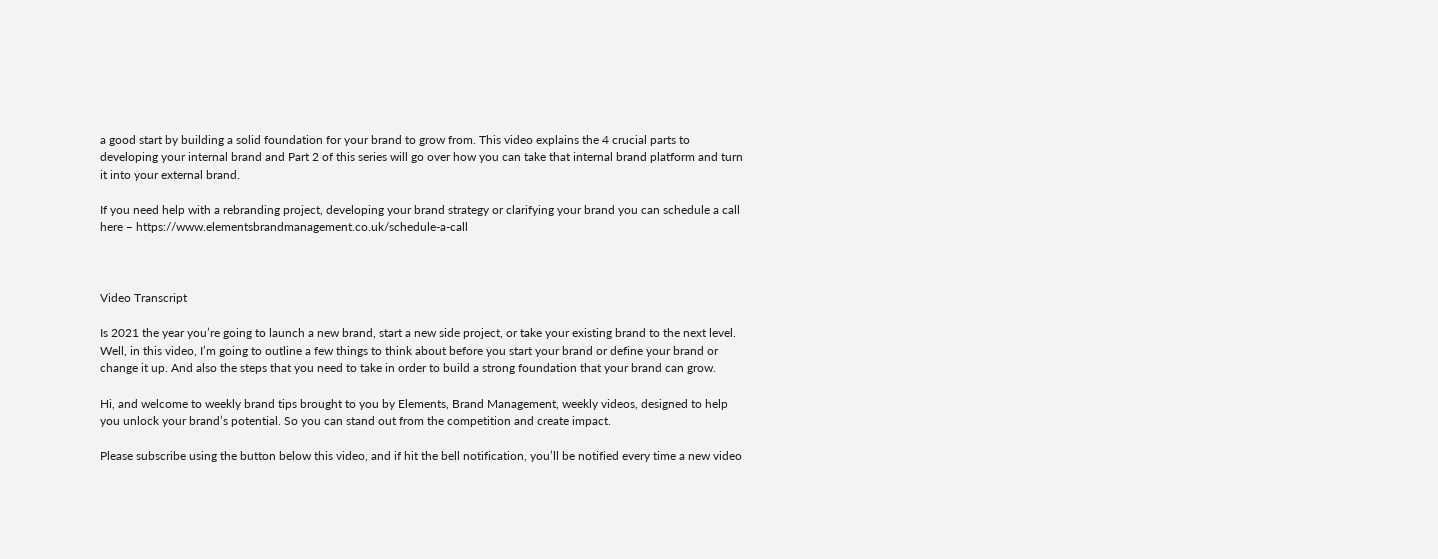a good start by building a solid foundation for your brand to grow from. This video explains the 4 crucial parts to developing your internal brand and Part 2 of this series will go over how you can take that internal brand platform and turn it into your external brand.

If you need help with a rebranding project, developing your brand strategy or clarifying your brand you can schedule a call here – https://www.elementsbrandmanagement.co.uk/schedule-a-call



Video Transcript

Is 2021 the year you’re going to launch a new brand, start a new side project, or take your existing brand to the next level. Well, in this video, I’m going to outline a few things to think about before you start your brand or define your brand or change it up. And also the steps that you need to take in order to build a strong foundation that your brand can grow.

Hi, and welcome to weekly brand tips brought to you by Elements, Brand Management, weekly videos, designed to help you unlock your brand’s potential. So you can stand out from the competition and create impact.

Please subscribe using the button below this video, and if hit the bell notification, you’ll be notified every time a new video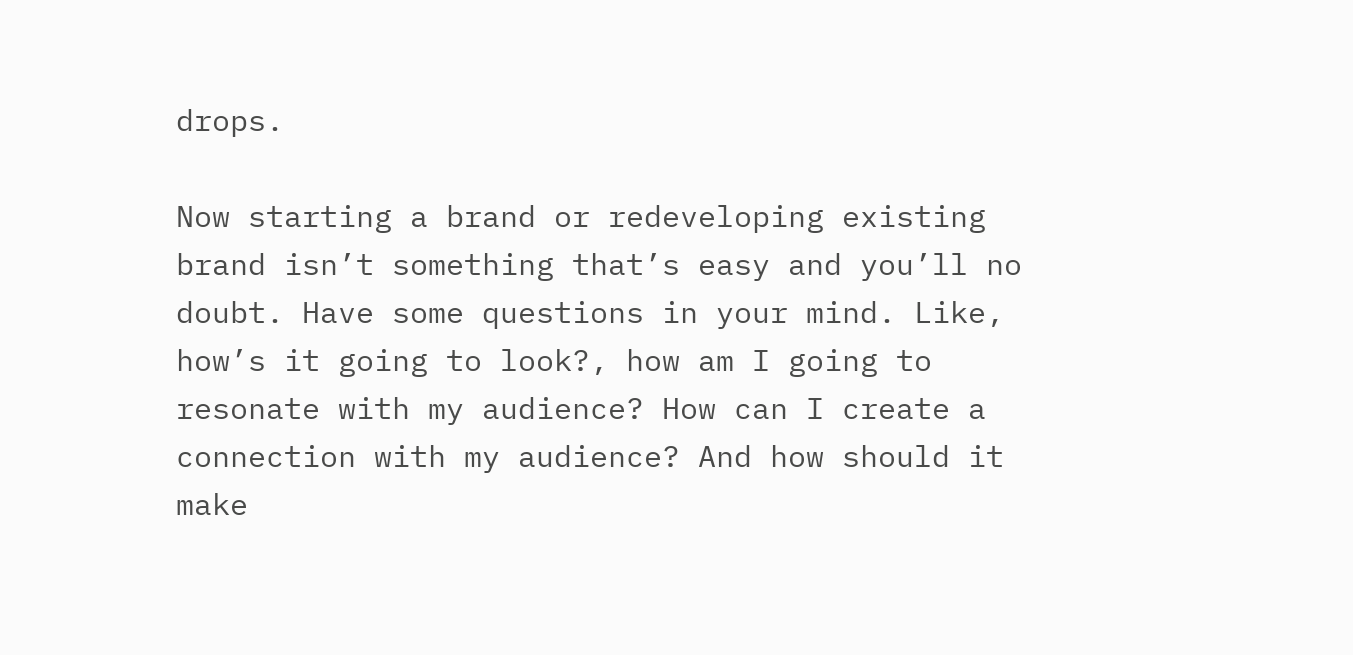drops.

Now starting a brand or redeveloping existing brand isn’t something that’s easy and you’ll no doubt. Have some questions in your mind. Like, how’s it going to look?, how am I going to resonate with my audience? How can I create a connection with my audience? And how should it make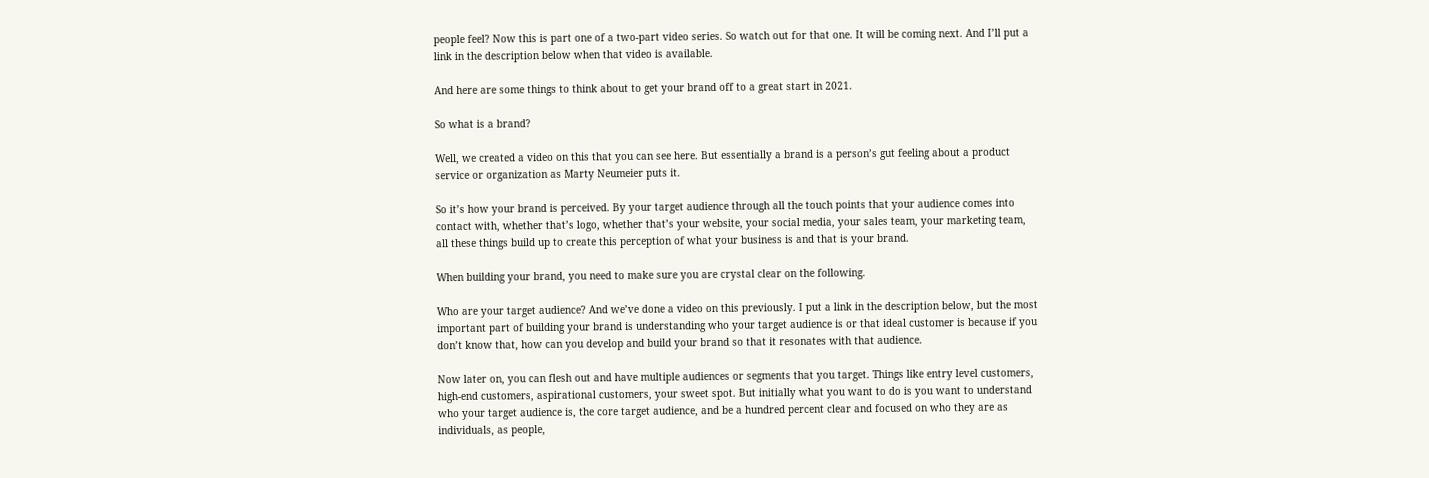people feel? Now this is part one of a two-part video series. So watch out for that one. It will be coming next. And I’ll put a link in the description below when that video is available.

And here are some things to think about to get your brand off to a great start in 2021.

So what is a brand?

Well, we created a video on this that you can see here. But essentially a brand is a person’s gut feeling about a product service or organization as Marty Neumeier puts it.

So it’s how your brand is perceived. By your target audience through all the touch points that your audience comes into contact with, whether that’s logo, whether that’s your website, your social media, your sales team, your marketing team, all these things build up to create this perception of what your business is and that is your brand.

When building your brand, you need to make sure you are crystal clear on the following.

Who are your target audience? And we’ve done a video on this previously. I put a link in the description below, but the most important part of building your brand is understanding who your target audience is or that ideal customer is because if you don’t know that, how can you develop and build your brand so that it resonates with that audience.

Now later on, you can flesh out and have multiple audiences or segments that you target. Things like entry level customers, high-end customers, aspirational customers, your sweet spot. But initially what you want to do is you want to understand who your target audience is, the core target audience, and be a hundred percent clear and focused on who they are as individuals, as people,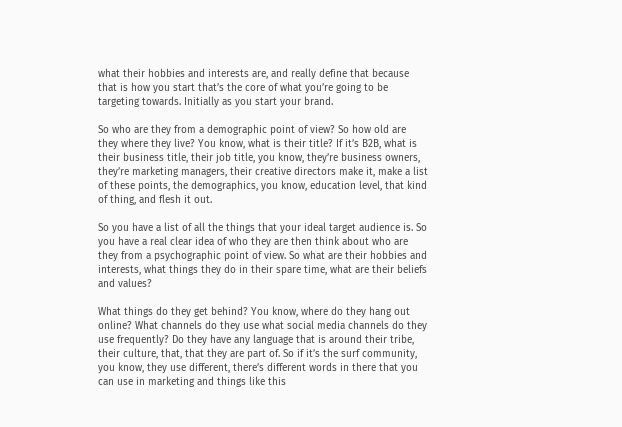what their hobbies and interests are, and really define that because that is how you start that’s the core of what you’re going to be targeting towards. Initially as you start your brand.

So who are they from a demographic point of view? So how old are they where they live? You know, what is their title? If it’s B2B, what is their business title, their job title, you know, they’re business owners, they’re marketing managers, their creative directors make it, make a list of these points, the demographics, you know, education level, that kind of thing, and flesh it out.

So you have a list of all the things that your ideal target audience is. So you have a real clear idea of who they are then think about who are they from a psychographic point of view. So what are their hobbies and interests, what things they do in their spare time, what are their beliefs and values?

What things do they get behind? You know, where do they hang out online? What channels do they use what social media channels do they use frequently? Do they have any language that is around their tribe, their culture, that, that they are part of. So if it’s the surf community, you know, they use different, there’s different words in there that you can use in marketing and things like this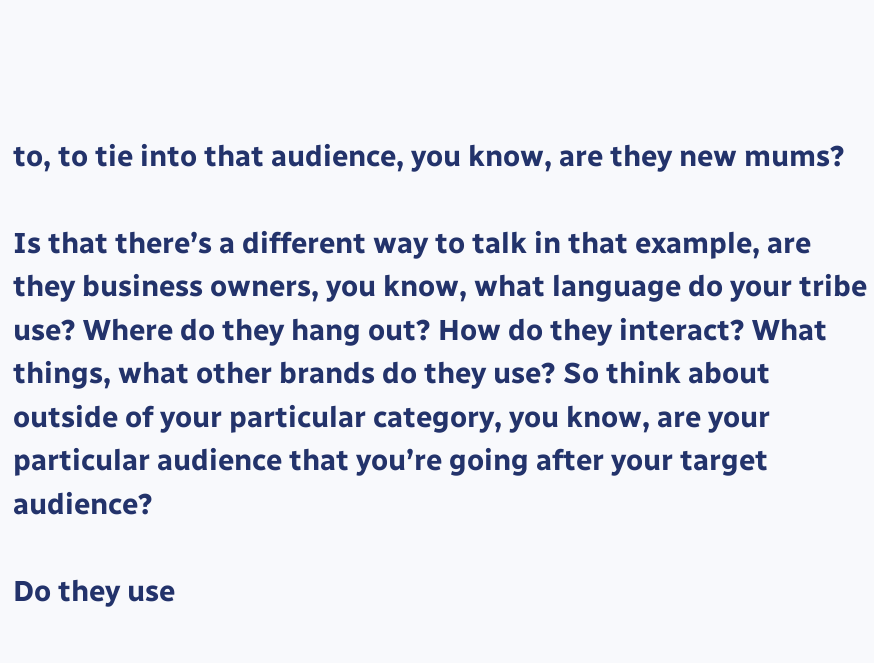to, to tie into that audience, you know, are they new mums?

Is that there’s a different way to talk in that example, are they business owners, you know, what language do your tribe use? Where do they hang out? How do they interact? What things, what other brands do they use? So think about outside of your particular category, you know, are your particular audience that you’re going after your target audience?

Do they use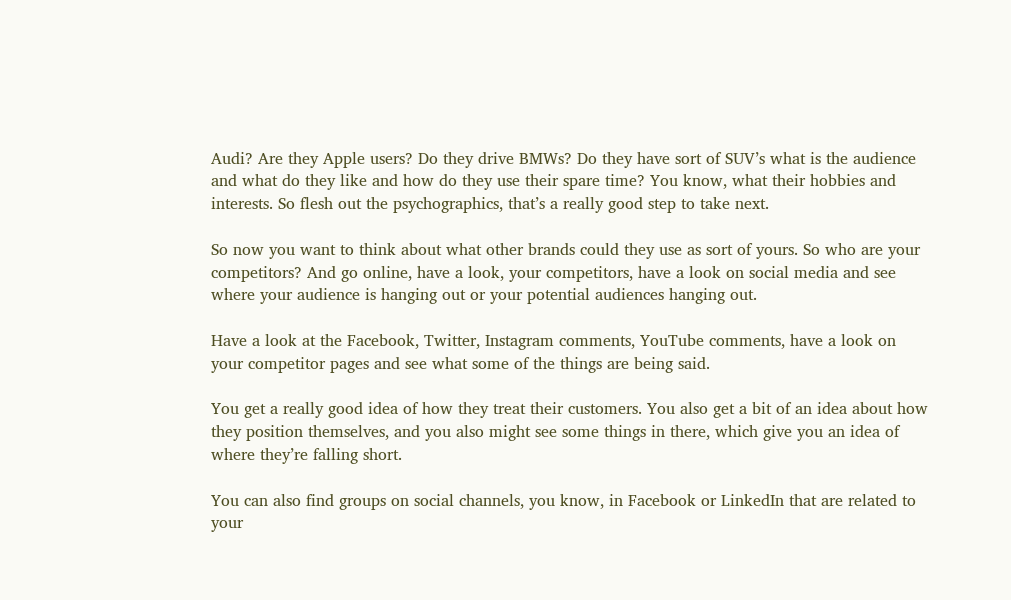Audi? Are they Apple users? Do they drive BMWs? Do they have sort of SUV’s what is the audience and what do they like and how do they use their spare time? You know, what their hobbies and interests. So flesh out the psychographics, that’s a really good step to take next.

So now you want to think about what other brands could they use as sort of yours. So who are your competitors? And go online, have a look, your competitors, have a look on social media and see where your audience is hanging out or your potential audiences hanging out.

Have a look at the Facebook, Twitter, Instagram comments, YouTube comments, have a look on your competitor pages and see what some of the things are being said.

You get a really good idea of how they treat their customers. You also get a bit of an idea about how they position themselves, and you also might see some things in there, which give you an idea of where they’re falling short.

You can also find groups on social channels, you know, in Facebook or LinkedIn that are related to your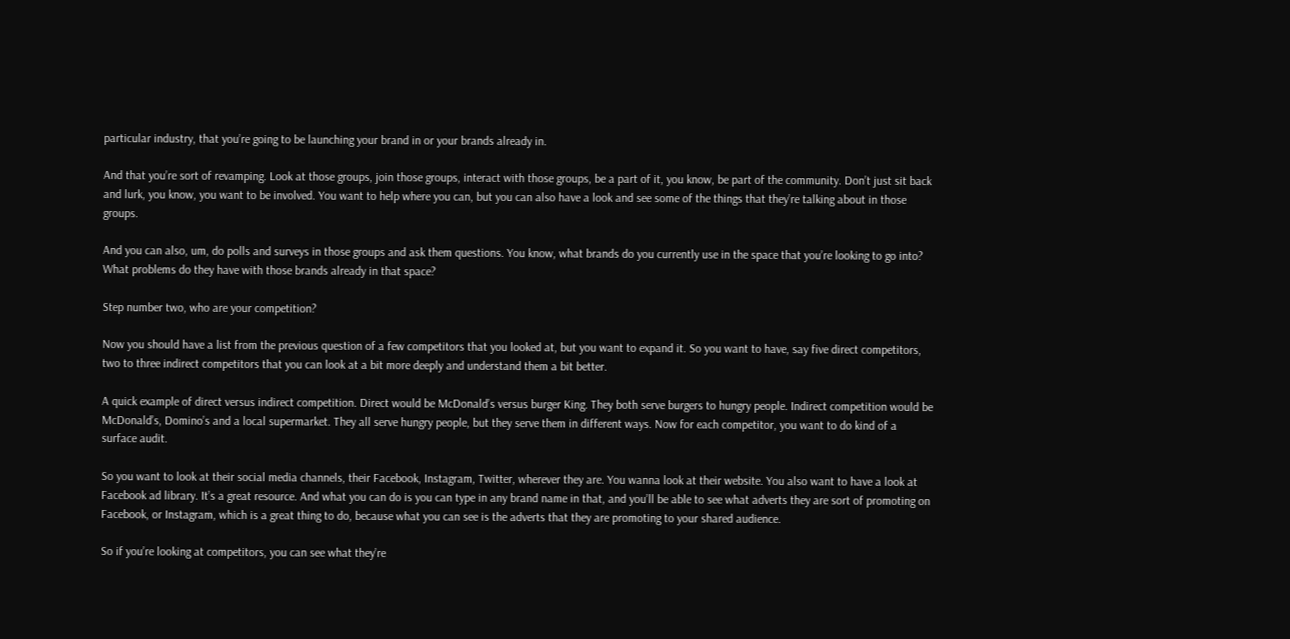particular industry, that you’re going to be launching your brand in or your brands already in.

And that you’re sort of revamping. Look at those groups, join those groups, interact with those groups, be a part of it, you know, be part of the community. Don’t just sit back and lurk, you know, you want to be involved. You want to help where you can, but you can also have a look and see some of the things that they’re talking about in those groups.

And you can also, um, do polls and surveys in those groups and ask them questions. You know, what brands do you currently use in the space that you’re looking to go into? What problems do they have with those brands already in that space?

Step number two, who are your competition?

Now you should have a list from the previous question of a few competitors that you looked at, but you want to expand it. So you want to have, say five direct competitors, two to three indirect competitors that you can look at a bit more deeply and understand them a bit better.

A quick example of direct versus indirect competition. Direct would be McDonald’s versus burger King. They both serve burgers to hungry people. Indirect competition would be McDonald’s, Domino’s and a local supermarket. They all serve hungry people, but they serve them in different ways. Now for each competitor, you want to do kind of a surface audit.

So you want to look at their social media channels, their Facebook, Instagram, Twitter, wherever they are. You wanna look at their website. You also want to have a look at Facebook ad library. It’s a great resource. And what you can do is you can type in any brand name in that, and you’ll be able to see what adverts they are sort of promoting on Facebook, or Instagram, which is a great thing to do, because what you can see is the adverts that they are promoting to your shared audience.

So if you’re looking at competitors, you can see what they’re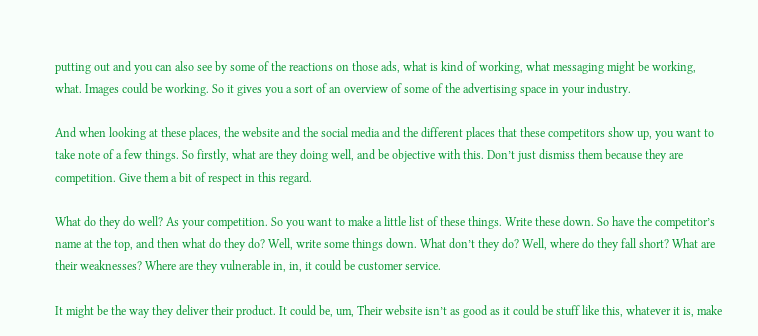putting out and you can also see by some of the reactions on those ads, what is kind of working, what messaging might be working, what. Images could be working. So it gives you a sort of an overview of some of the advertising space in your industry.

And when looking at these places, the website and the social media and the different places that these competitors show up, you want to take note of a few things. So firstly, what are they doing well, and be objective with this. Don’t just dismiss them because they are competition. Give them a bit of respect in this regard.

What do they do well? As your competition. So you want to make a little list of these things. Write these down. So have the competitor’s name at the top, and then what do they do? Well, write some things down. What don’t they do? Well, where do they fall short? What are their weaknesses? Where are they vulnerable in, in, it could be customer service.

It might be the way they deliver their product. It could be, um, Their website isn’t as good as it could be stuff like this, whatever it is, make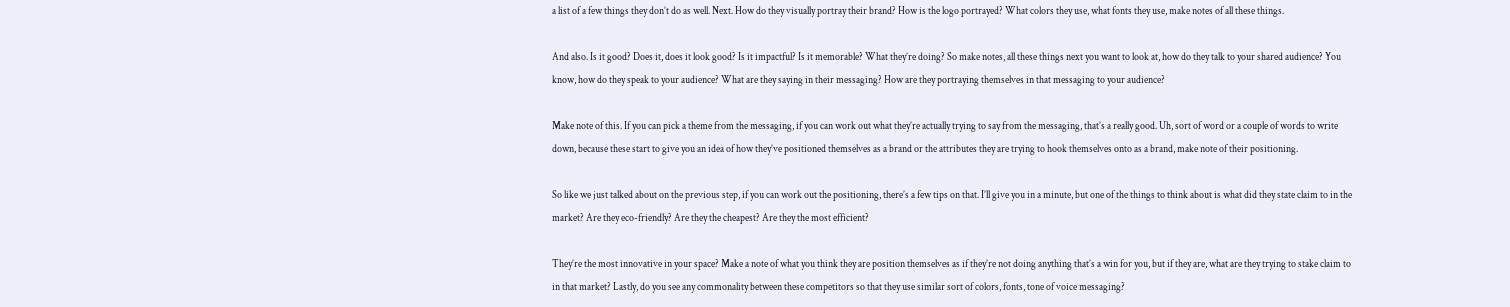a list of a few things they don’t do as well. Next. How do they visually portray their brand? How is the logo portrayed? What colors they use, what fonts they use, make notes of all these things.

And also. Is it good? Does it, does it look good? Is it impactful? Is it memorable? What they’re doing? So make notes, all these things next you want to look at, how do they talk to your shared audience? You know, how do they speak to your audience? What are they saying in their messaging? How are they portraying themselves in that messaging to your audience?

Make note of this. If you can pick a theme from the messaging, if you can work out what they’re actually trying to say from the messaging, that’s a really good. Uh, sort of word or a couple of words to write down, because these start to give you an idea of how they’ve positioned themselves as a brand or the attributes they are trying to hook themselves onto as a brand, make note of their positioning.

So like we just talked about on the previous step, if you can work out the positioning, there’s a few tips on that. I’ll give you in a minute, but one of the things to think about is what did they state claim to in the market? Are they eco-friendly? Are they the cheapest? Are they the most efficient?

They’re the most innovative in your space? Make a note of what you think they are position themselves as if they’re not doing anything that’s a win for you, but if they are, what are they trying to stake claim to in that market? Lastly, do you see any commonality between these competitors so that they use similar sort of colors, fonts, tone of voice messaging?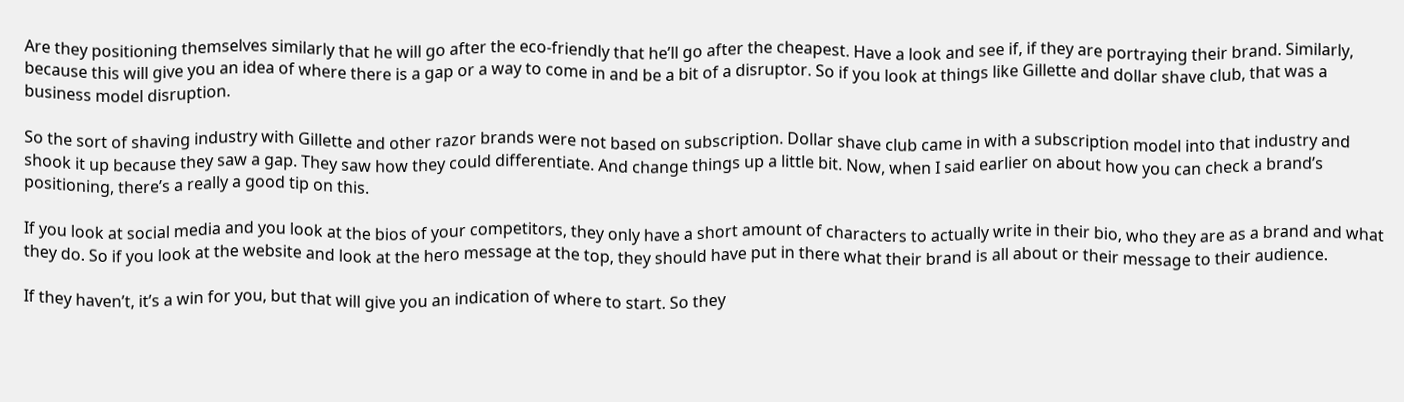Are they positioning themselves similarly that he will go after the eco-friendly that he’ll go after the cheapest. Have a look and see if, if they are portraying their brand. Similarly, because this will give you an idea of where there is a gap or a way to come in and be a bit of a disruptor. So if you look at things like Gillette and dollar shave club, that was a business model disruption.

So the sort of shaving industry with Gillette and other razor brands were not based on subscription. Dollar shave club came in with a subscription model into that industry and shook it up because they saw a gap. They saw how they could differentiate. And change things up a little bit. Now, when I said earlier on about how you can check a brand’s positioning, there’s a really a good tip on this.

If you look at social media and you look at the bios of your competitors, they only have a short amount of characters to actually write in their bio, who they are as a brand and what they do. So if you look at the website and look at the hero message at the top, they should have put in there what their brand is all about or their message to their audience.

If they haven’t, it’s a win for you, but that will give you an indication of where to start. So they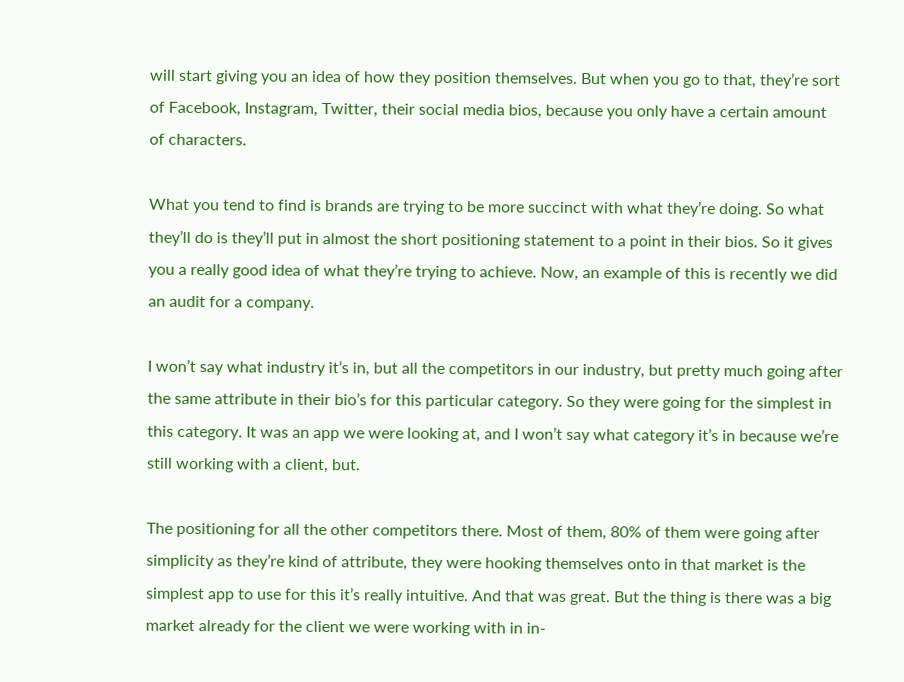will start giving you an idea of how they position themselves. But when you go to that, they’re sort of Facebook, Instagram, Twitter, their social media bios, because you only have a certain amount of characters.

What you tend to find is brands are trying to be more succinct with what they’re doing. So what they’ll do is they’ll put in almost the short positioning statement to a point in their bios. So it gives you a really good idea of what they’re trying to achieve. Now, an example of this is recently we did an audit for a company.

I won’t say what industry it’s in, but all the competitors in our industry, but pretty much going after the same attribute in their bio’s for this particular category. So they were going for the simplest in this category. It was an app we were looking at, and I won’t say what category it’s in because we’re still working with a client, but.

The positioning for all the other competitors there. Most of them, 80% of them were going after simplicity as they’re kind of attribute, they were hooking themselves onto in that market is the simplest app to use for this it’s really intuitive. And that was great. But the thing is there was a big market already for the client we were working with in in-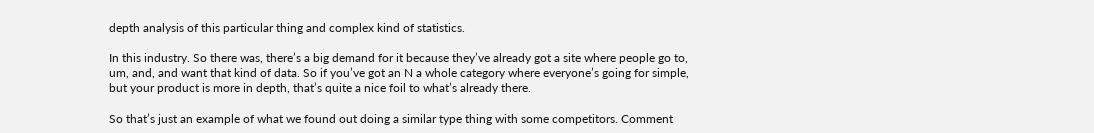depth analysis of this particular thing and complex kind of statistics.

In this industry. So there was, there’s a big demand for it because they’ve already got a site where people go to, um, and, and want that kind of data. So if you’ve got an N a whole category where everyone’s going for simple, but your product is more in depth, that’s quite a nice foil to what’s already there.

So that’s just an example of what we found out doing a similar type thing with some competitors. Comment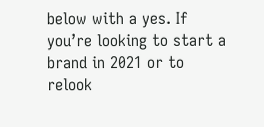below with a yes. If you’re looking to start a brand in 2021 or to relook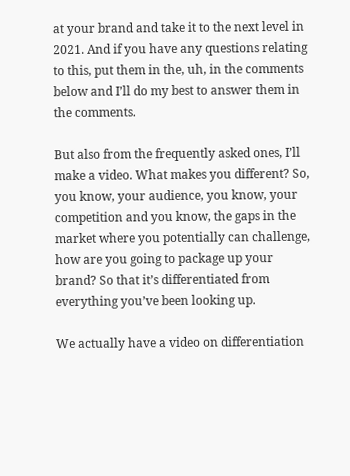at your brand and take it to the next level in 2021. And if you have any questions relating to this, put them in the, uh, in the comments below and I’ll do my best to answer them in the comments.

But also from the frequently asked ones, I’ll make a video. What makes you different? So, you know, your audience, you know, your competition and you know, the gaps in the market where you potentially can challenge, how are you going to package up your brand? So that it’s differentiated from everything you’ve been looking up.

We actually have a video on differentiation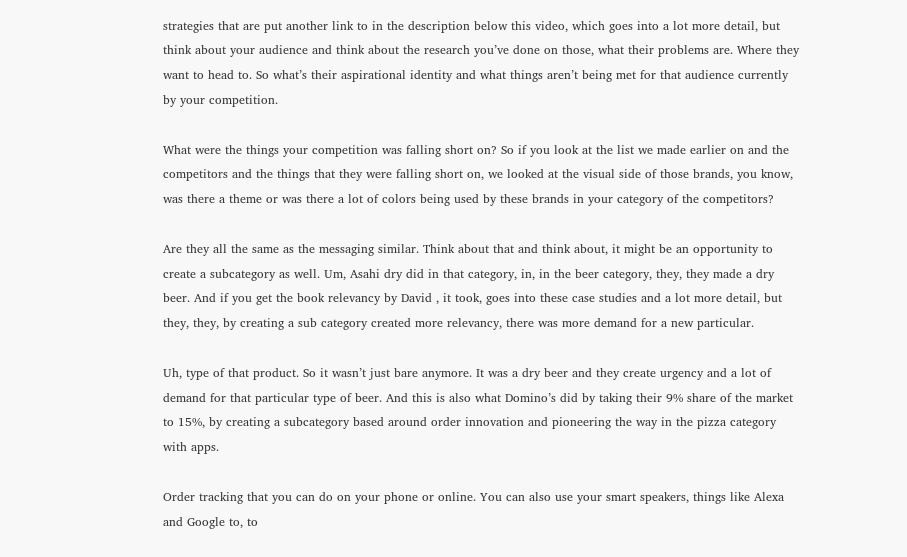strategies that are put another link to in the description below this video, which goes into a lot more detail, but think about your audience and think about the research you’ve done on those, what their problems are. Where they want to head to. So what’s their aspirational identity and what things aren’t being met for that audience currently by your competition.

What were the things your competition was falling short on? So if you look at the list we made earlier on and the competitors and the things that they were falling short on, we looked at the visual side of those brands, you know, was there a theme or was there a lot of colors being used by these brands in your category of the competitors?

Are they all the same as the messaging similar. Think about that and think about, it might be an opportunity to create a subcategory as well. Um, Asahi dry did in that category, in, in the beer category, they, they made a dry beer. And if you get the book relevancy by David , it took, goes into these case studies and a lot more detail, but they, they, by creating a sub category created more relevancy, there was more demand for a new particular.

Uh, type of that product. So it wasn’t just bare anymore. It was a dry beer and they create urgency and a lot of demand for that particular type of beer. And this is also what Domino’s did by taking their 9% share of the market to 15%, by creating a subcategory based around order innovation and pioneering the way in the pizza category with apps.

Order tracking that you can do on your phone or online. You can also use your smart speakers, things like Alexa and Google to, to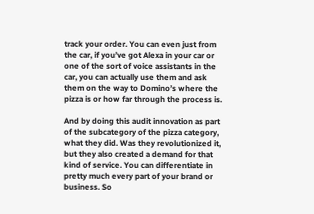track your order. You can even just from the car, if you’ve got Alexa in your car or one of the sort of voice assistants in the car, you can actually use them and ask them on the way to Domino’s where the pizza is or how far through the process is.

And by doing this audit innovation as part of the subcategory of the pizza category, what they did. Was they revolutionized it, but they also created a demand for that kind of service. You can differentiate in pretty much every part of your brand or business. So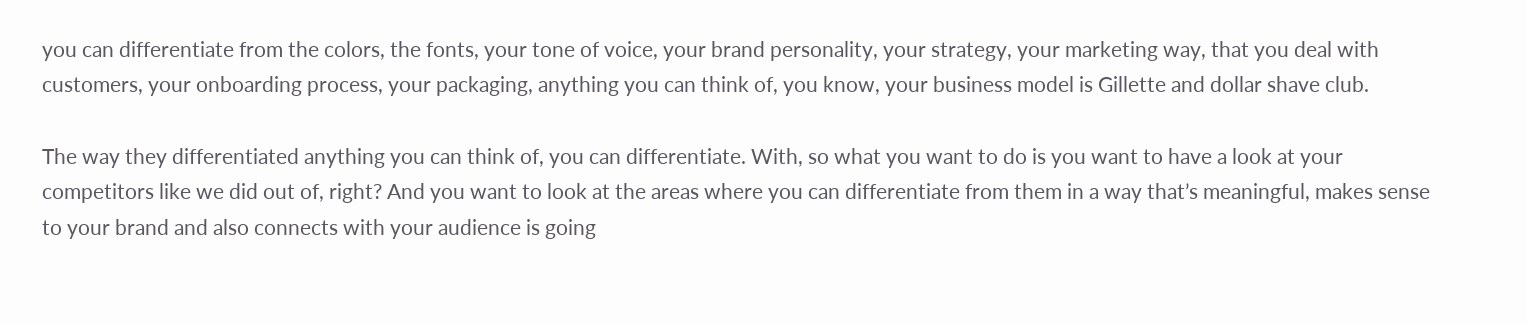you can differentiate from the colors, the fonts, your tone of voice, your brand personality, your strategy, your marketing way, that you deal with customers, your onboarding process, your packaging, anything you can think of, you know, your business model is Gillette and dollar shave club.

The way they differentiated anything you can think of, you can differentiate. With, so what you want to do is you want to have a look at your competitors like we did out of, right? And you want to look at the areas where you can differentiate from them in a way that’s meaningful, makes sense to your brand and also connects with your audience is going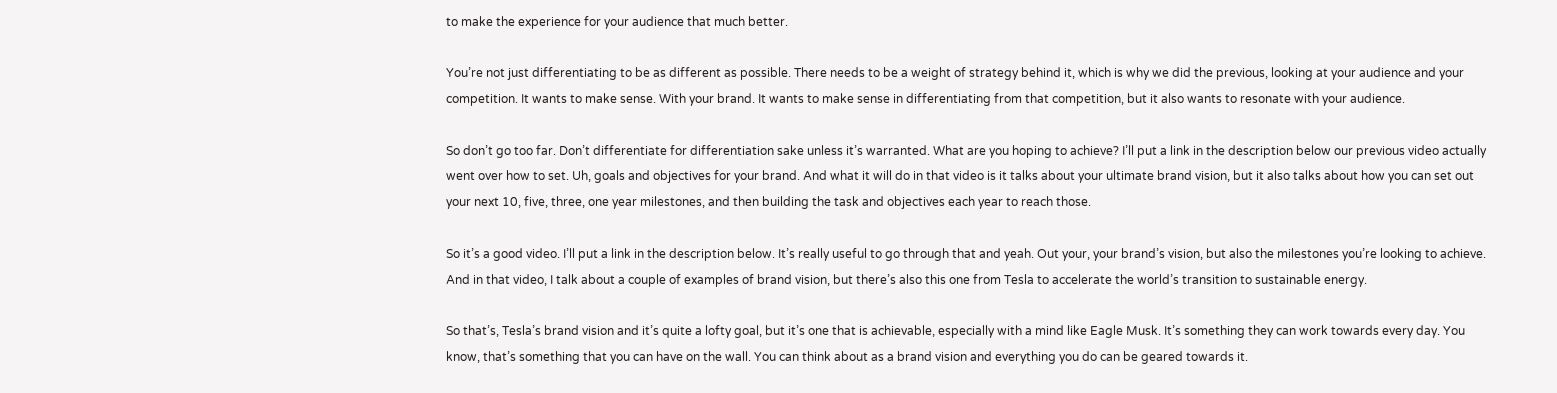to make the experience for your audience that much better.

You’re not just differentiating to be as different as possible. There needs to be a weight of strategy behind it, which is why we did the previous, looking at your audience and your competition. It wants to make sense. With your brand. It wants to make sense in differentiating from that competition, but it also wants to resonate with your audience.

So don’t go too far. Don’t differentiate for differentiation sake unless it’s warranted. What are you hoping to achieve? I’ll put a link in the description below our previous video actually went over how to set. Uh, goals and objectives for your brand. And what it will do in that video is it talks about your ultimate brand vision, but it also talks about how you can set out your next 10, five, three, one year milestones, and then building the task and objectives each year to reach those.

So it’s a good video. I’ll put a link in the description below. It’s really useful to go through that and yeah. Out your, your brand’s vision, but also the milestones you’re looking to achieve. And in that video, I talk about a couple of examples of brand vision, but there’s also this one from Tesla to accelerate the world’s transition to sustainable energy.

So that’s, Tesla’s brand vision and it’s quite a lofty goal, but it’s one that is achievable, especially with a mind like Eagle Musk. It’s something they can work towards every day. You know, that’s something that you can have on the wall. You can think about as a brand vision and everything you do can be geared towards it.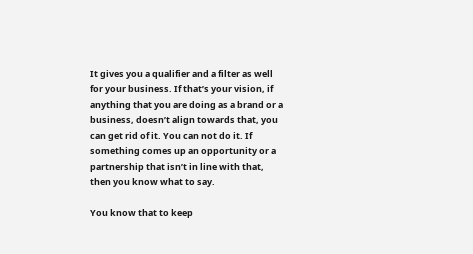It gives you a qualifier and a filter as well for your business. If that’s your vision, if anything that you are doing as a brand or a business, doesn’t align towards that, you can get rid of it. You can not do it. If something comes up an opportunity or a partnership that isn’t in line with that, then you know what to say.

You know that to keep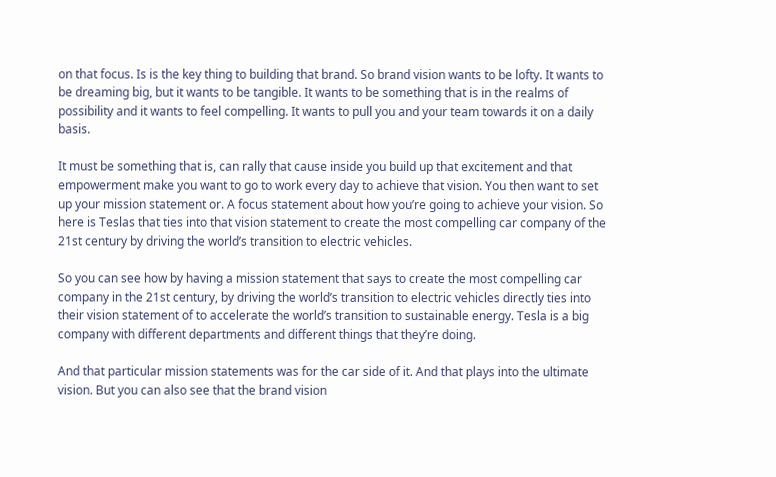on that focus. Is is the key thing to building that brand. So brand vision wants to be lofty. It wants to be dreaming big, but it wants to be tangible. It wants to be something that is in the realms of possibility and it wants to feel compelling. It wants to pull you and your team towards it on a daily basis.

It must be something that is, can rally that cause inside you build up that excitement and that empowerment make you want to go to work every day to achieve that vision. You then want to set up your mission statement or. A focus statement about how you’re going to achieve your vision. So here is Teslas that ties into that vision statement to create the most compelling car company of the 21st century by driving the world’s transition to electric vehicles.

So you can see how by having a mission statement that says to create the most compelling car company in the 21st century, by driving the world’s transition to electric vehicles directly ties into their vision statement of to accelerate the world’s transition to sustainable energy. Tesla is a big company with different departments and different things that they’re doing.

And that particular mission statements was for the car side of it. And that plays into the ultimate vision. But you can also see that the brand vision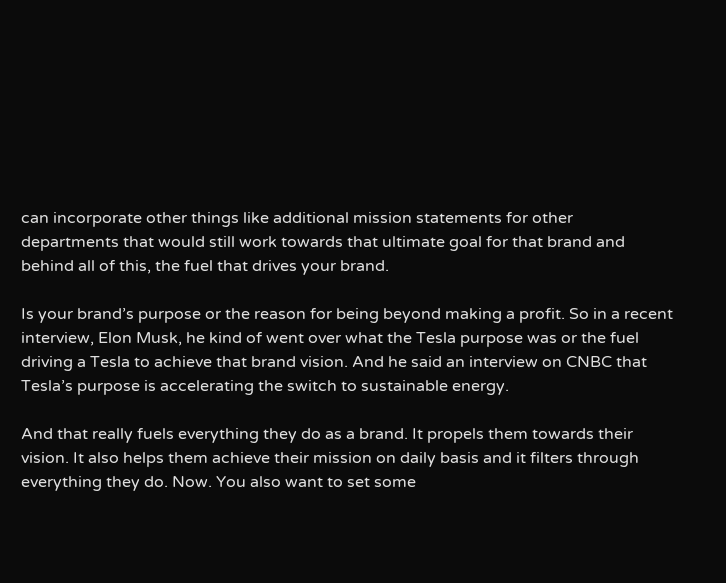can incorporate other things like additional mission statements for other departments that would still work towards that ultimate goal for that brand and behind all of this, the fuel that drives your brand.

Is your brand’s purpose or the reason for being beyond making a profit. So in a recent interview, Elon Musk, he kind of went over what the Tesla purpose was or the fuel driving a Tesla to achieve that brand vision. And he said an interview on CNBC that Tesla’s purpose is accelerating the switch to sustainable energy.

And that really fuels everything they do as a brand. It propels them towards their vision. It also helps them achieve their mission on daily basis and it filters through everything they do. Now. You also want to set some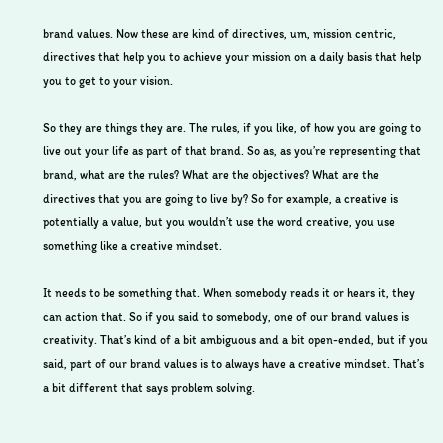brand values. Now these are kind of directives, um, mission centric, directives that help you to achieve your mission on a daily basis that help you to get to your vision.

So they are things they are. The rules, if you like, of how you are going to live out your life as part of that brand. So as, as you’re representing that brand, what are the rules? What are the objectives? What are the directives that you are going to live by? So for example, a creative is potentially a value, but you wouldn’t use the word creative, you use something like a creative mindset.

It needs to be something that. When somebody reads it or hears it, they can action that. So if you said to somebody, one of our brand values is creativity. That’s kind of a bit ambiguous and a bit open-ended, but if you said, part of our brand values is to always have a creative mindset. That’s a bit different that says problem solving.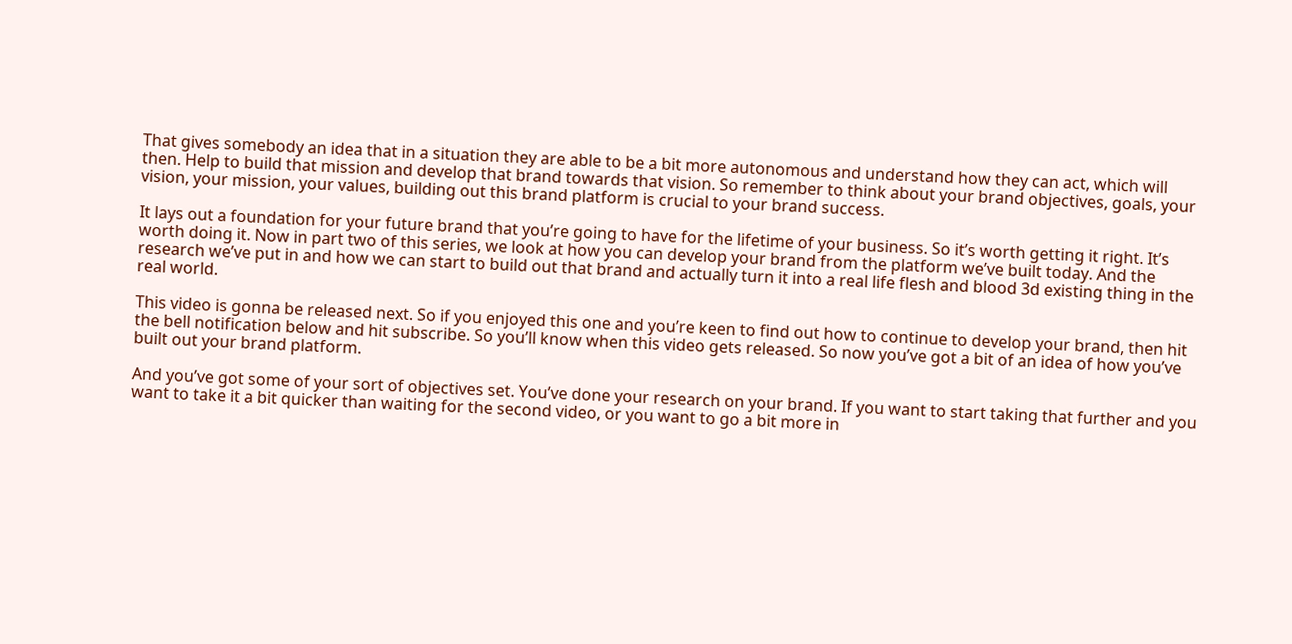That gives somebody an idea that in a situation they are able to be a bit more autonomous and understand how they can act, which will then. Help to build that mission and develop that brand towards that vision. So remember to think about your brand objectives, goals, your vision, your mission, your values, building out this brand platform is crucial to your brand success.

It lays out a foundation for your future brand that you’re going to have for the lifetime of your business. So it’s worth getting it right. It’s worth doing it. Now in part two of this series, we look at how you can develop your brand from the platform we’ve built today. And the research we’ve put in and how we can start to build out that brand and actually turn it into a real life flesh and blood 3d existing thing in the real world.

This video is gonna be released next. So if you enjoyed this one and you’re keen to find out how to continue to develop your brand, then hit the bell notification below and hit subscribe. So you’ll know when this video gets released. So now you’ve got a bit of an idea of how you’ve built out your brand platform.

And you’ve got some of your sort of objectives set. You’ve done your research on your brand. If you want to start taking that further and you want to take it a bit quicker than waiting for the second video, or you want to go a bit more in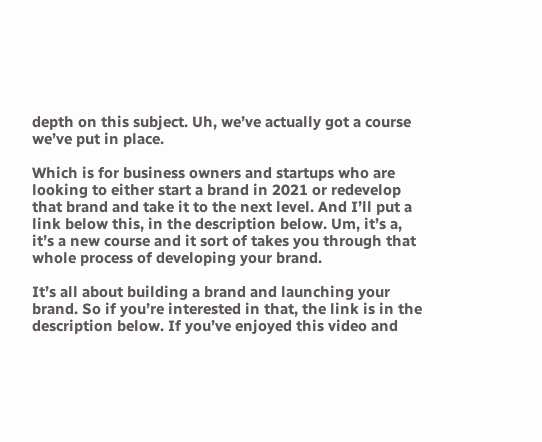depth on this subject. Uh, we’ve actually got a course we’ve put in place.

Which is for business owners and startups who are looking to either start a brand in 2021 or redevelop that brand and take it to the next level. And I’ll put a link below this, in the description below. Um, it’s a, it’s a new course and it sort of takes you through that whole process of developing your brand.

It’s all about building a brand and launching your brand. So if you’re interested in that, the link is in the description below. If you’ve enjoyed this video and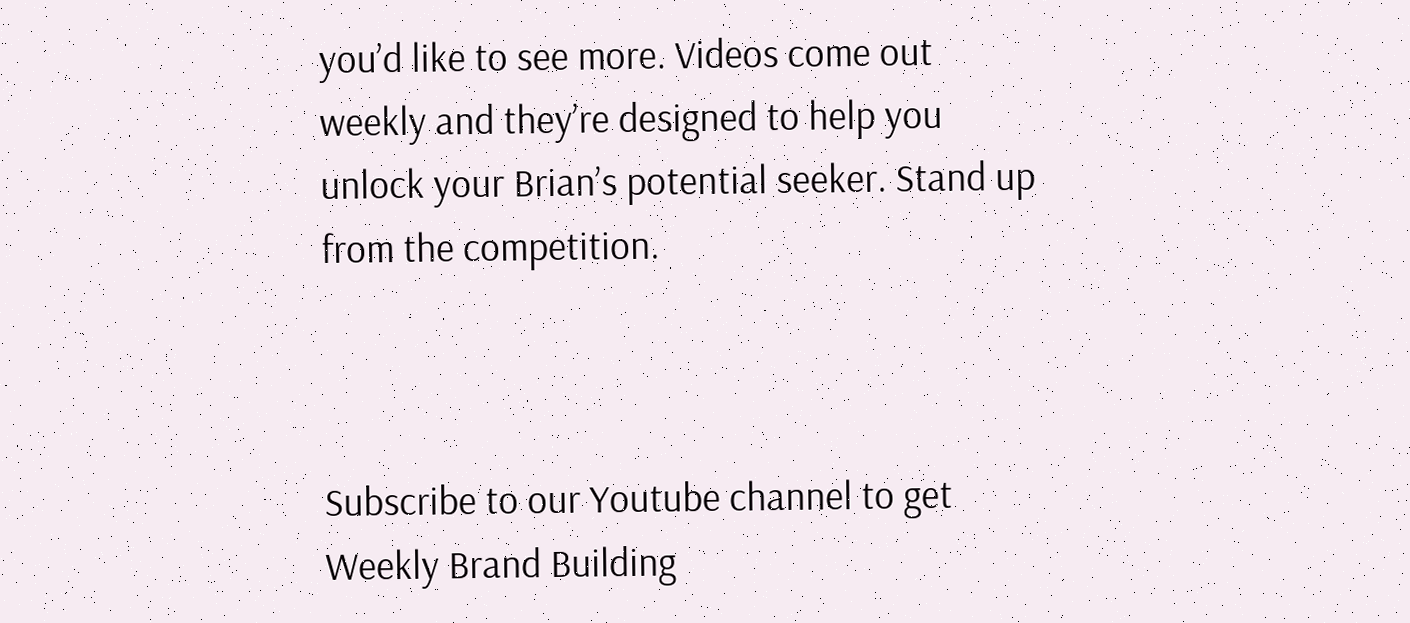you’d like to see more. Videos come out weekly and they’re designed to help you unlock your Brian’s potential seeker. Stand up from the competition.



Subscribe to our Youtube channel to get Weekly Brand Building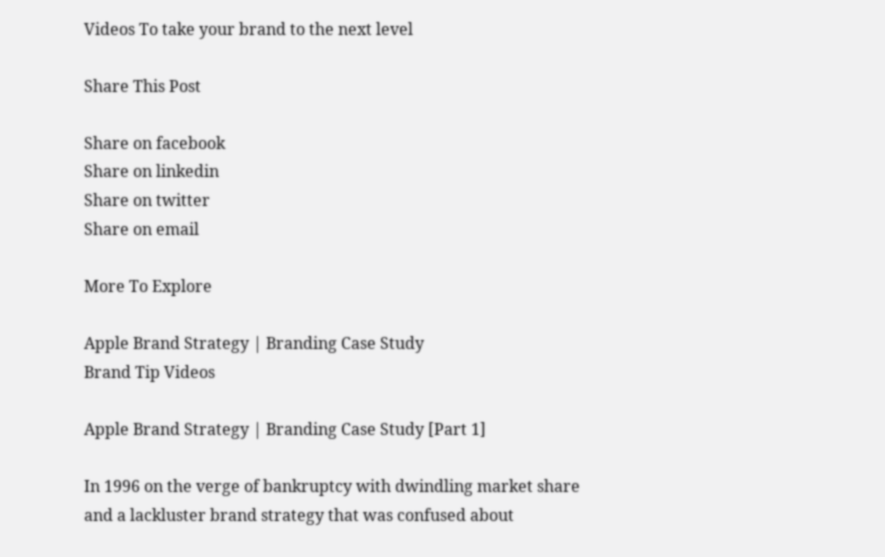Videos To take your brand to the next level

Share This Post

Share on facebook
Share on linkedin
Share on twitter
Share on email

More To Explore

Apple Brand Strategy | Branding Case Study
Brand Tip Videos

Apple Brand Strategy | Branding Case Study [Part 1]

In 1996 on the verge of bankruptcy with dwindling market share and a lackluster brand strategy that was confused about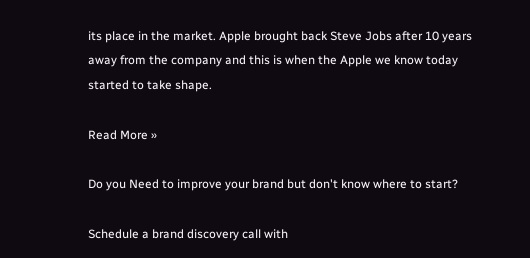its place in the market. Apple brought back Steve Jobs after 10 years away from the company and this is when the Apple we know today started to take shape.

Read More »

Do you Need to improve your brand but don't know where to start?

Schedule a brand discovery call with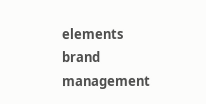elements brand management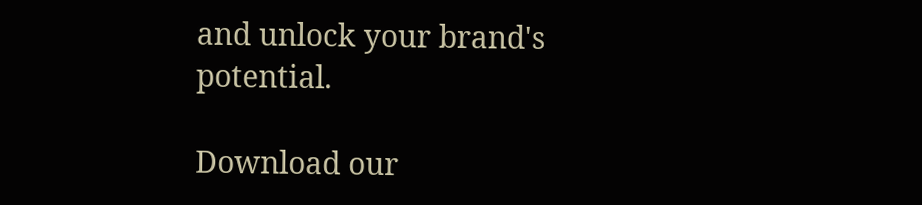and unlock your brand's potential.

Download our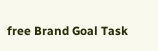free Brand Goal Task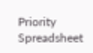Priority Spreadsheet